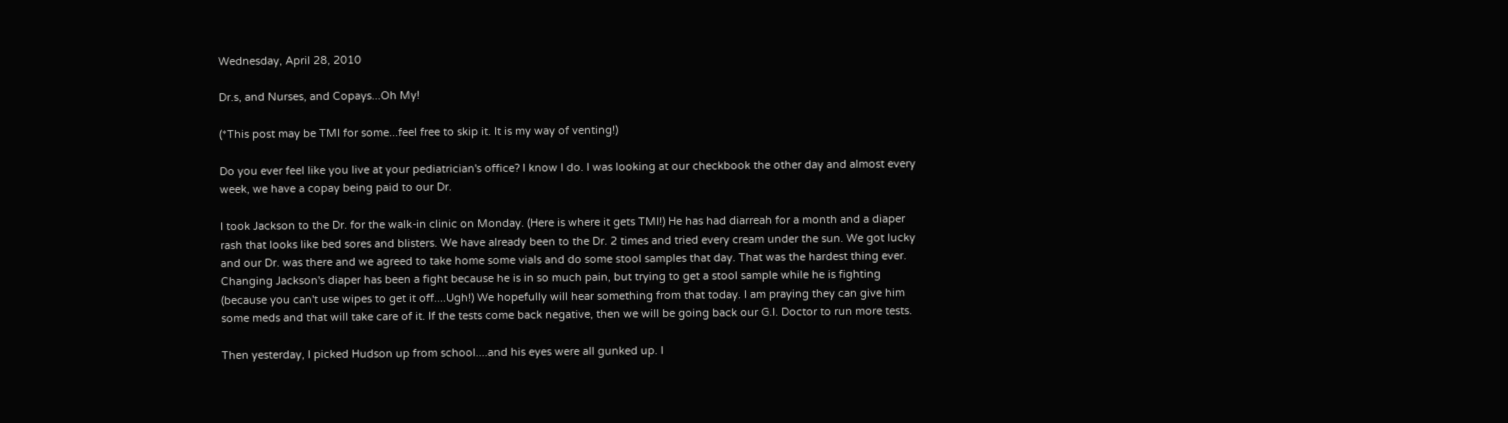Wednesday, April 28, 2010

Dr.s, and Nurses, and Copays...Oh My!

(*This post may be TMI for some...feel free to skip it. It is my way of venting!)

Do you ever feel like you live at your pediatrician's office? I know I do. I was looking at our checkbook the other day and almost every week, we have a copay being paid to our Dr.

I took Jackson to the Dr. for the walk-in clinic on Monday. (Here is where it gets TMI!) He has had diarreah for a month and a diaper rash that looks like bed sores and blisters. We have already been to the Dr. 2 times and tried every cream under the sun. We got lucky and our Dr. was there and we agreed to take home some vials and do some stool samples that day. That was the hardest thing ever. Changing Jackson's diaper has been a fight because he is in so much pain, but trying to get a stool sample while he is fighting (because you can't use wipes to get it off....Ugh!) We hopefully will hear something from that today. I am praying they can give him some meds and that will take care of it. If the tests come back negative, then we will be going back our G.I. Doctor to run more tests.

Then yesterday, I picked Hudson up from school....and his eyes were all gunked up. I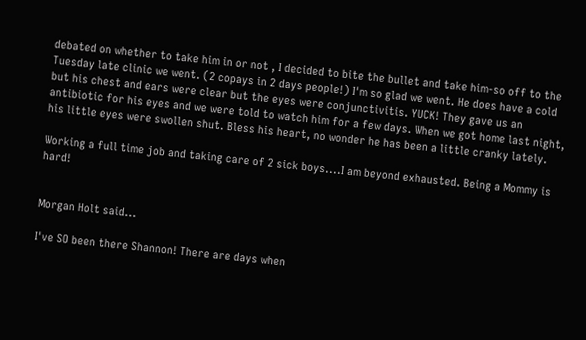debated on whether to take him in or not , I decided to bite the bullet and take him-so off to the Tuesday late clinic we went. (2 copays in 2 days people!) I'm so glad we went. He does have a cold but his chest and ears were clear but the eyes were conjunctivitis. YUCK! They gave us an antibiotic for his eyes and we were told to watch him for a few days. When we got home last night, his little eyes were swollen shut. Bless his heart, no wonder he has been a little cranky lately.

Working a full time job and taking care of 2 sick boys....I am beyond exhausted. Being a Mommy is hard!


Morgan Holt said...

I've SO been there Shannon! There are days when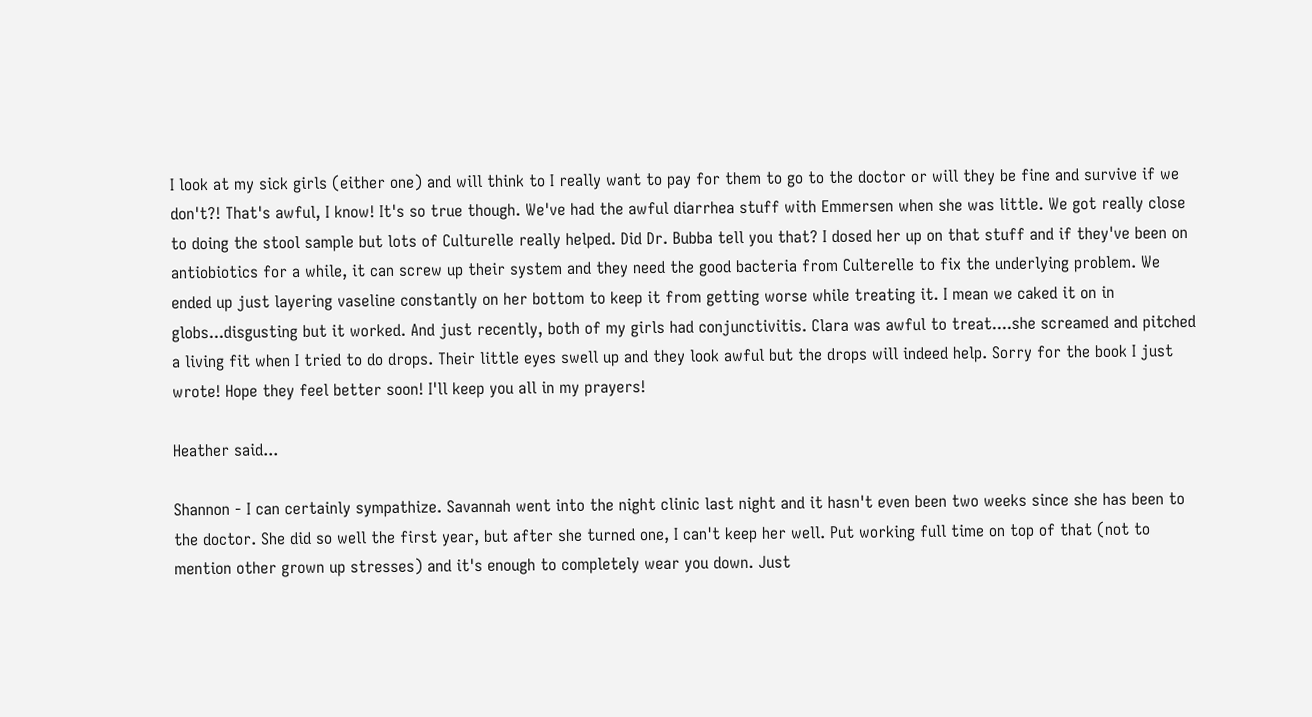I look at my sick girls (either one) and will think to I really want to pay for them to go to the doctor or will they be fine and survive if we don't?! That's awful, I know! It's so true though. We've had the awful diarrhea stuff with Emmersen when she was little. We got really close to doing the stool sample but lots of Culturelle really helped. Did Dr. Bubba tell you that? I dosed her up on that stuff and if they've been on antiobiotics for a while, it can screw up their system and they need the good bacteria from Culterelle to fix the underlying problem. We ended up just layering vaseline constantly on her bottom to keep it from getting worse while treating it. I mean we caked it on in globs...disgusting but it worked. And just recently, both of my girls had conjunctivitis. Clara was awful to treat....she screamed and pitched a living fit when I tried to do drops. Their little eyes swell up and they look awful but the drops will indeed help. Sorry for the book I just wrote! Hope they feel better soon! I'll keep you all in my prayers!

Heather said...

Shannon - I can certainly sympathize. Savannah went into the night clinic last night and it hasn't even been two weeks since she has been to the doctor. She did so well the first year, but after she turned one, I can't keep her well. Put working full time on top of that (not to mention other grown up stresses) and it's enough to completely wear you down. Just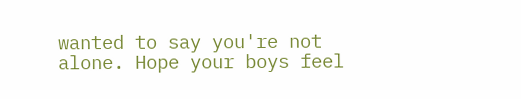wanted to say you're not alone. Hope your boys feel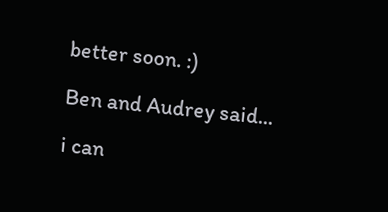better soon. :)

Ben and Audrey said...

i can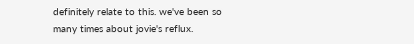definitely relate to this. we've been so many times about jovie's reflux.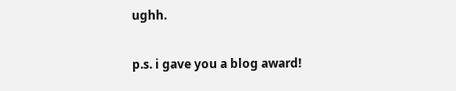ughh.

p.s. i gave you a blog award!